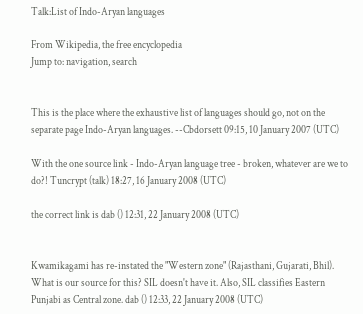Talk:List of Indo-Aryan languages

From Wikipedia, the free encyclopedia
Jump to: navigation, search


This is the place where the exhaustive list of languages should go, not on the separate page Indo-Aryan languages. --Cbdorsett 09:15, 10 January 2007 (UTC)

With the one source link - Indo-Aryan language tree - broken, whatever are we to do?! Tuncrypt (talk) 18:27, 16 January 2008 (UTC)

the correct link is dab () 12:31, 22 January 2008 (UTC)


Kwamikagami has re-instated the "Western zone" (Rajasthani, Gujarati, Bhil). What is our source for this? SIL doesn't have it. Also, SIL classifies Eastern Punjabi as Central zone. dab () 12:33, 22 January 2008 (UTC)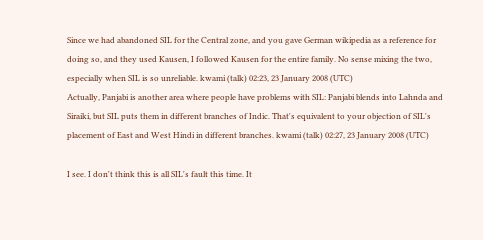Since we had abandoned SIL for the Central zone, and you gave German wikipedia as a reference for doing so, and they used Kausen, I followed Kausen for the entire family. No sense mixing the two, especially when SIL is so unreliable. kwami (talk) 02:23, 23 January 2008 (UTC)
Actually, Panjabi is another area where people have problems with SIL: Panjabi blends into Lahnda and Siraiki, but SIL puts them in different branches of Indic. That's equivalent to your objection of SIL's placement of East and West Hindi in different branches. kwami (talk) 02:27, 23 January 2008 (UTC)

I see. I don't think this is all SIL's fault this time. It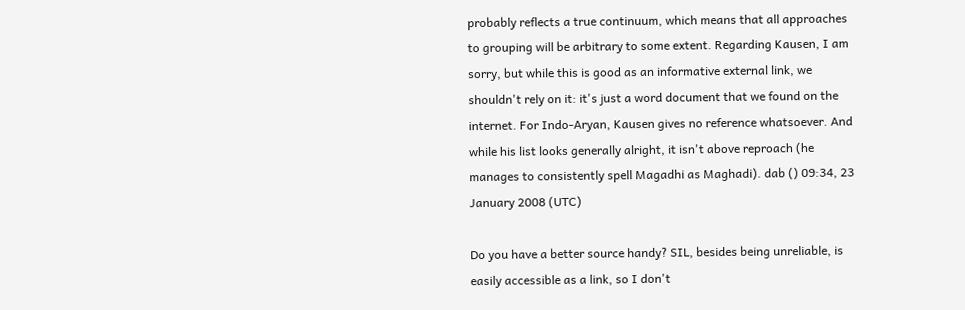probably reflects a true continuum, which means that all approaches to grouping will be arbitrary to some extent. Regarding Kausen, I am sorry, but while this is good as an informative external link, we shouldn't rely on it: it's just a word document that we found on the internet. For Indo-Aryan, Kausen gives no reference whatsoever. And while his list looks generally alright, it isn't above reproach (he manages to consistently spell Magadhi as Maghadi). dab () 09:34, 23 January 2008 (UTC)

Do you have a better source handy? SIL, besides being unreliable, is easily accessible as a link, so I don't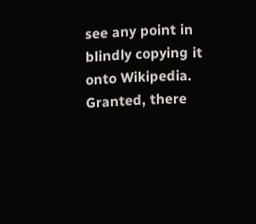see any point in blindly copying it onto Wikipedia. Granted, there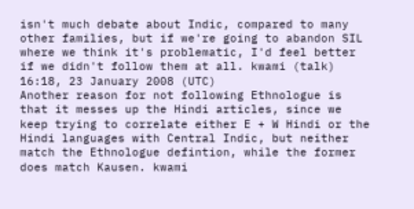isn't much debate about Indic, compared to many other families, but if we're going to abandon SIL where we think it's problematic, I'd feel better if we didn't follow them at all. kwami (talk) 16:18, 23 January 2008 (UTC)
Another reason for not following Ethnologue is that it messes up the Hindi articles, since we keep trying to correlate either E + W Hindi or the Hindi languages with Central Indic, but neither match the Ethnologue defintion, while the former does match Kausen. kwami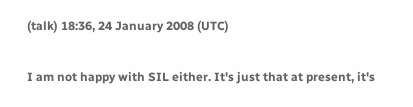(talk) 18:36, 24 January 2008 (UTC)

I am not happy with SIL either. It's just that at present, it's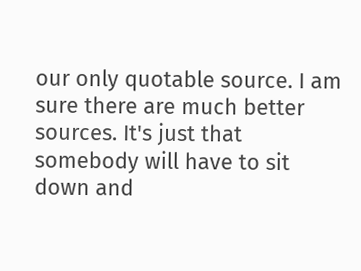our only quotable source. I am sure there are much better sources. It's just that somebody will have to sit down and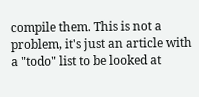compile them. This is not a problem, it's just an article with a "todo" list to be looked at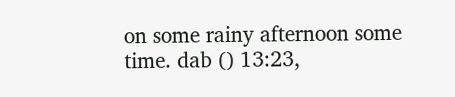on some rainy afternoon some time. dab () 13:23,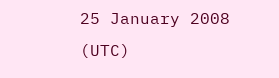25 January 2008 (UTC)